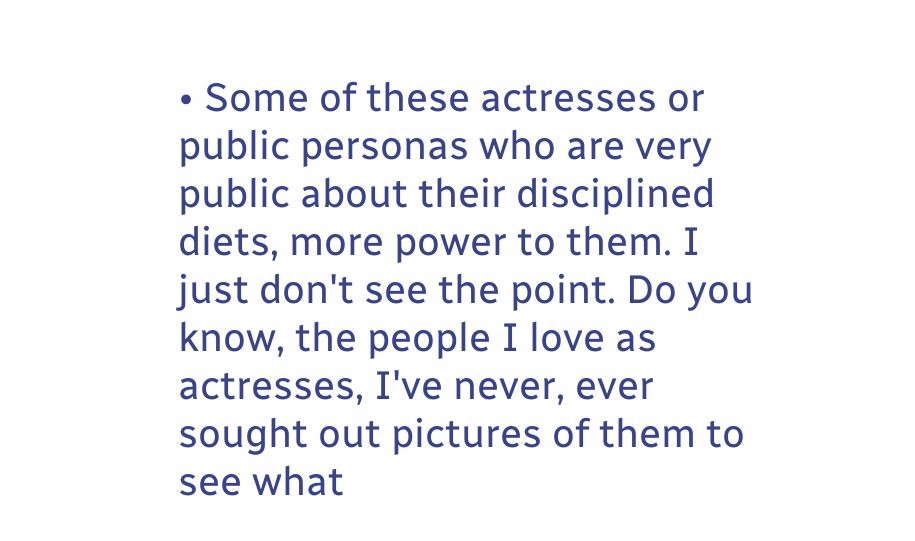• Some of these actresses or public personas who are very public about their disciplined diets, more power to them. I just don't see the point. Do you know, the people I love as actresses, I've never, ever sought out pictures of them to see what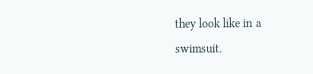they look like in a swimsuit.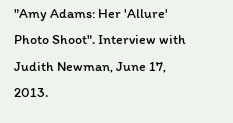"Amy Adams: Her 'Allure' Photo Shoot". Interview with Judith Newman, June 17, 2013.